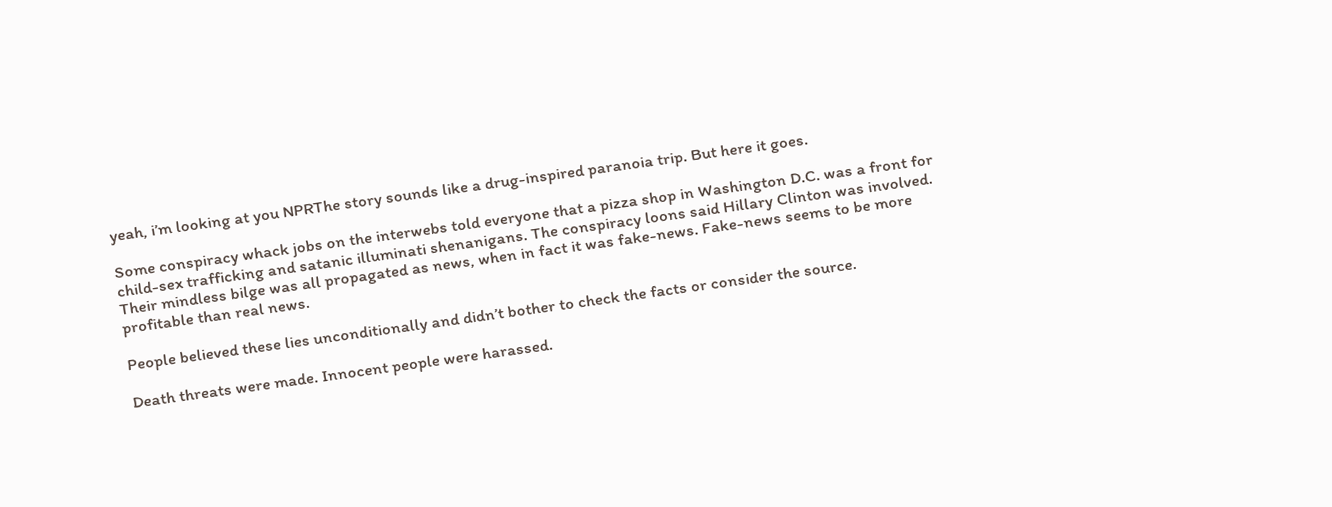yeah, i’m looking at you NPRThe story sounds like a drug-inspired paranoia trip. But here it goes.

Some conspiracy whack jobs on the interwebs told everyone that a pizza shop in Washington D.C. was a front for child-sex trafficking and satanic illuminati shenanigans. The conspiracy loons said Hillary Clinton was involved. Their mindless bilge was all propagated as news, when in fact it was fake-news. Fake-news seems to be more profitable than real news.

People believed these lies unconditionally and didn’t bother to check the facts or consider the source.

Death threats were made. Innocent people were harassed.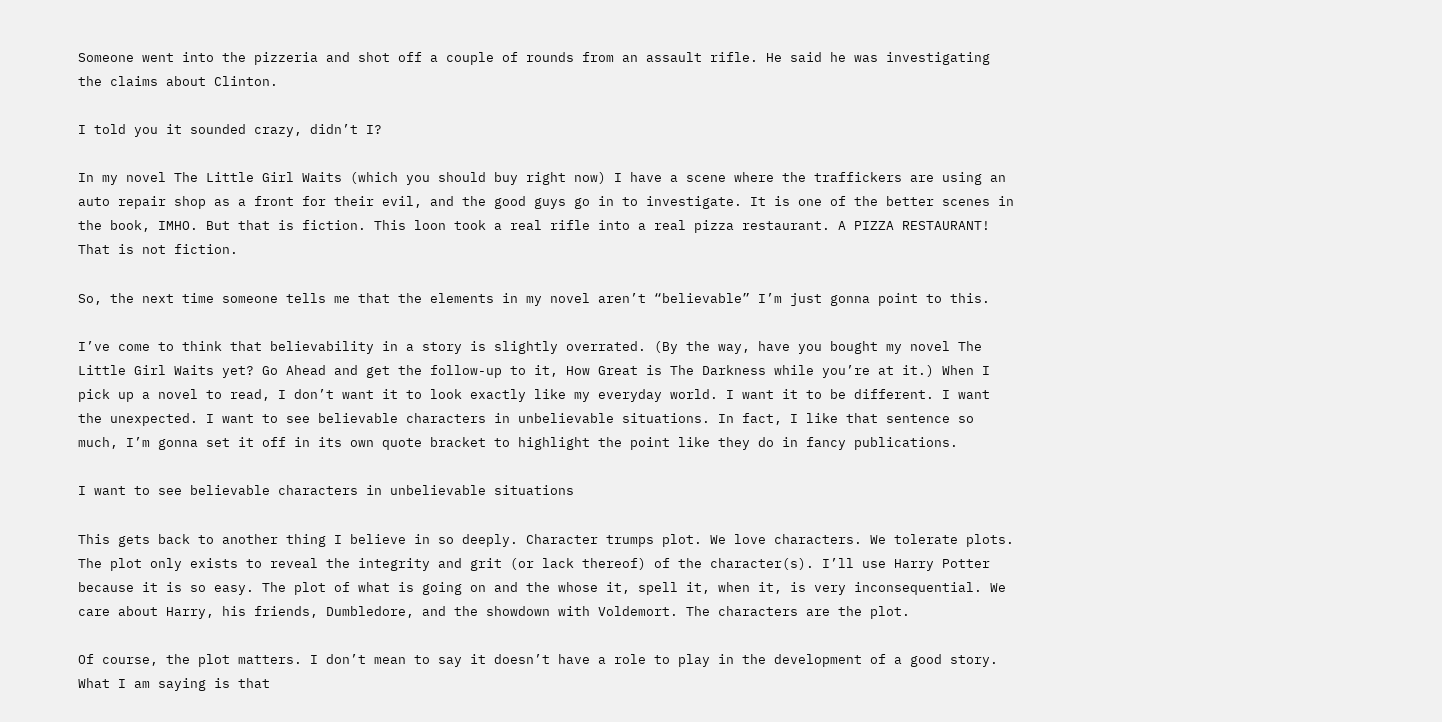Someone went into the pizzeria and shot off a couple of rounds from an assault rifle. He said he was investigating the claims about Clinton.

I told you it sounded crazy, didn’t I?

In my novel The Little Girl Waits (which you should buy right now) I have a scene where the traffickers are using an auto repair shop as a front for their evil, and the good guys go in to investigate. It is one of the better scenes in the book, IMHO. But that is fiction. This loon took a real rifle into a real pizza restaurant. A PIZZA RESTAURANT! That is not fiction.

So, the next time someone tells me that the elements in my novel aren’t “believable” I’m just gonna point to this.

I’ve come to think that believability in a story is slightly overrated. (By the way, have you bought my novel The Little Girl Waits yet? Go Ahead and get the follow-up to it, How Great is The Darkness while you’re at it.) When I pick up a novel to read, I don’t want it to look exactly like my everyday world. I want it to be different. I want the unexpected. I want to see believable characters in unbelievable situations. In fact, I like that sentence so much, I’m gonna set it off in its own quote bracket to highlight the point like they do in fancy publications.

I want to see believable characters in unbelievable situations

This gets back to another thing I believe in so deeply. Character trumps plot. We love characters. We tolerate plots. The plot only exists to reveal the integrity and grit (or lack thereof) of the character(s). I’ll use Harry Potter because it is so easy. The plot of what is going on and the whose it, spell it, when it, is very inconsequential. We care about Harry, his friends, Dumbledore, and the showdown with Voldemort. The characters are the plot.

Of course, the plot matters. I don’t mean to say it doesn’t have a role to play in the development of a good story. What I am saying is that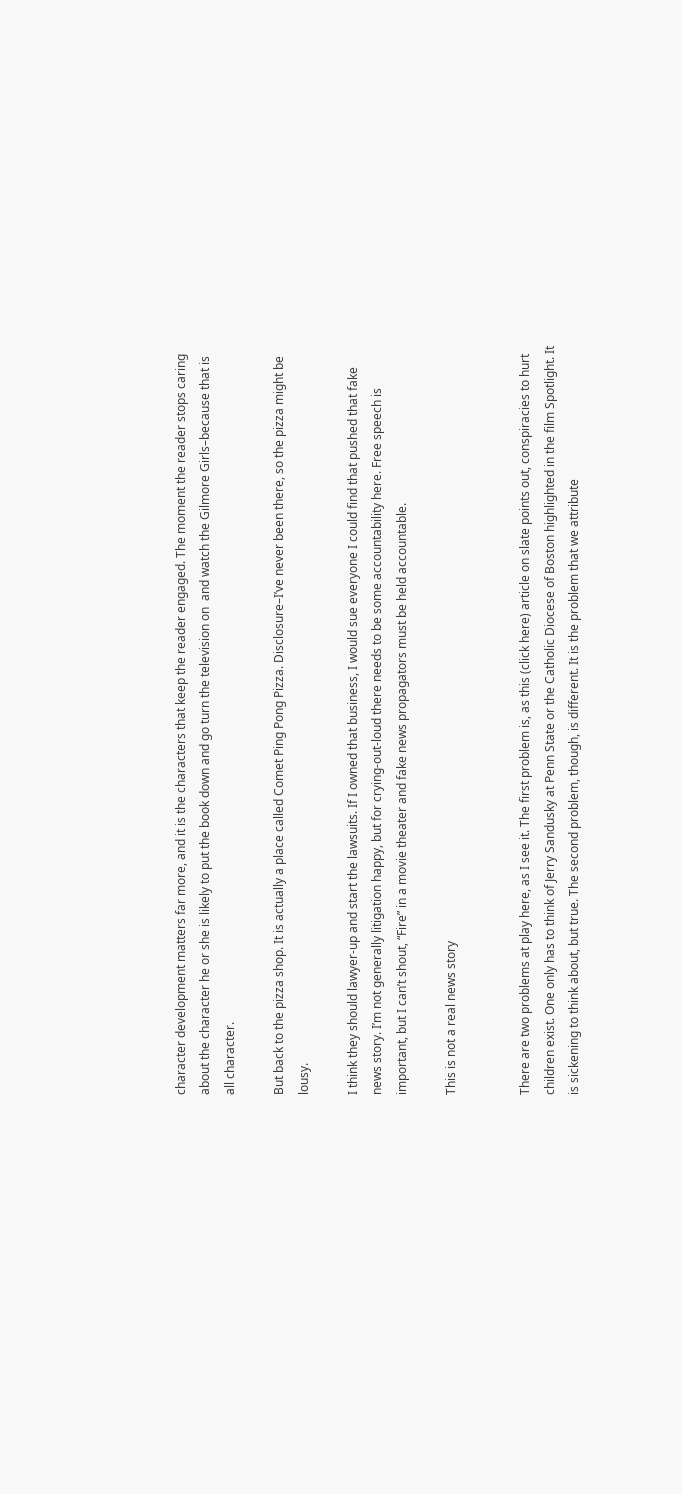character development matters far more, and it is the characters that keep the reader engaged. The moment the reader stops caring about the character he or she is likely to put the book down and go turn the television on  and watch the Gilmore Girls–because that is all character.

But back to the pizza shop. It is actually a place called Comet Ping Pong Pizza. Disclosure–I’ve never been there, so the pizza might be lousy.

I think they should lawyer-up and start the lawsuits. If I owned that business, I would sue everyone I could find that pushed that fake news story. I’m not generally litigation happy, but for crying-out-loud there needs to be some accountability here. Free speech is important, but I can’t shout, “Fire” in a movie theater and fake news propagators must be held accountable.

This is not a real news story


There are two problems at play here, as I see it. The first problem is, as this (click here) article on slate points out, conspiracies to hurt children exist. One only has to think of Jerry Sandusky at Penn State or the Catholic Diocese of Boston highlighted in the film Spotlight. It is sickening to think about, but true. The second problem, though, is different. It is the problem that we attribute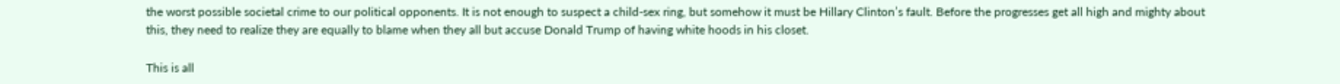the worst possible societal crime to our political opponents. It is not enough to suspect a child-sex ring, but somehow it must be Hillary Clinton’s fault. Before the progresses get all high and mighty about this, they need to realize they are equally to blame when they all but accuse Donald Trump of having white hoods in his closet.

This is all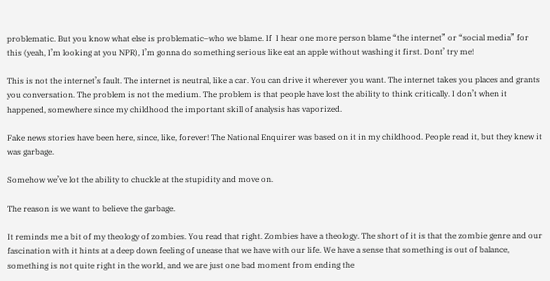problematic. But you know what else is problematic–who we blame. If  I hear one more person blame “the internet” or “social media” for this (yeah, I’m looking at you NPR), I’m gonna do something serious like eat an apple without washing it first. Dont’ try me!

This is not the internet’s fault. The internet is neutral, like a car. You can drive it wherever you want. The internet takes you places and grants you conversation. The problem is not the medium. The problem is that people have lost the ability to think critically. I don’t when it happened, somewhere since my childhood the important skill of analysis has vaporized.

Fake news stories have been here, since, like, forever! The National Enquirer was based on it in my childhood. People read it, but they knew it was garbage.

Somehow we’ve lot the ability to chuckle at the stupidity and move on.

The reason is we want to believe the garbage.

It reminds me a bit of my theology of zombies. You read that right. Zombies have a theology. The short of it is that the zombie genre and our fascination with it hints at a deep down feeling of unease that we have with our life. We have a sense that something is out of balance, something is not quite right in the world, and we are just one bad moment from ending the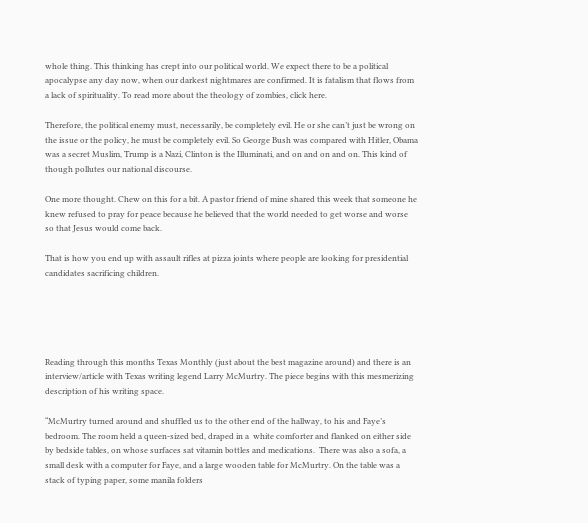whole thing. This thinking has crept into our political world. We expect there to be a political apocalypse any day now, when our darkest nightmares are confirmed. It is fatalism that flows from a lack of spirituality. To read more about the theology of zombies, click here.

Therefore, the political enemy must, necessarily, be completely evil. He or she can’t just be wrong on the issue or the policy, he must be completely evil. So George Bush was compared with Hitler, Obama was a secret Muslim, Trump is a Nazi, Clinton is the Illuminati, and on and on and on. This kind of though pollutes our national discourse.

One more thought. Chew on this for a bit. A pastor friend of mine shared this week that someone he knew refused to pray for peace because he believed that the world needed to get worse and worse so that Jesus would come back.

That is how you end up with assault rifles at pizza joints where people are looking for presidential candidates sacrificing children.





Reading through this months Texas Monthly (just about the best magazine around) and there is an interview/article with Texas writing legend Larry McMurtry. The piece begins with this mesmerizing description of his writing space.

“McMurtry turned around and shuffled us to the other end of the hallway, to his and Faye’s bedroom. The room held a queen-sized bed, draped in a  white comforter and flanked on either side by bedside tables, on whose surfaces sat vitamin bottles and medications.  There was also a sofa, a small desk with a computer for Faye, and a large wooden table for McMurtry. On the table was a stack of typing paper, some manila folders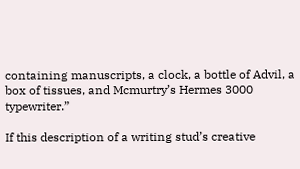containing manuscripts, a clock, a bottle of Advil, a box of tissues, and Mcmurtry’s Hermes 3000 typewriter.”

If this description of a writing stud’s creative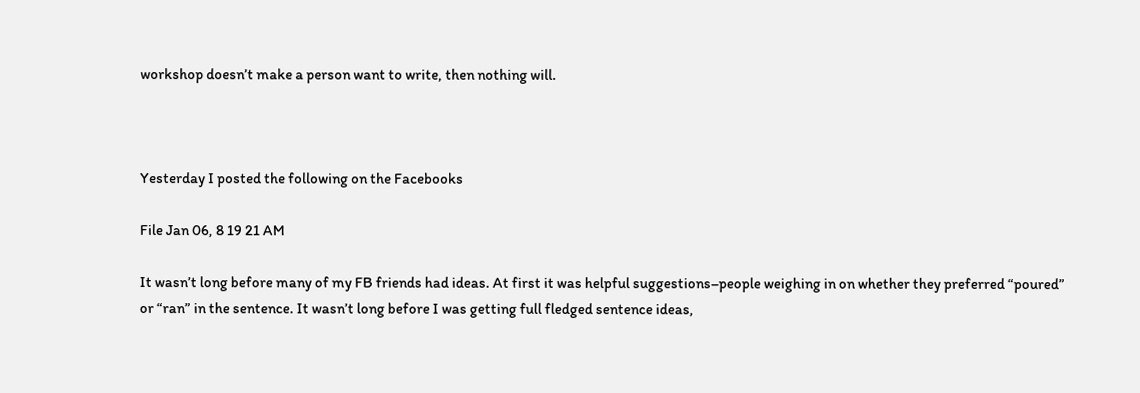workshop doesn’t make a person want to write, then nothing will.



Yesterday I posted the following on the Facebooks

File Jan 06, 8 19 21 AM

It wasn’t long before many of my FB friends had ideas. At first it was helpful suggestions–people weighing in on whether they preferred “poured” or “ran” in the sentence. It wasn’t long before I was getting full fledged sentence ideas,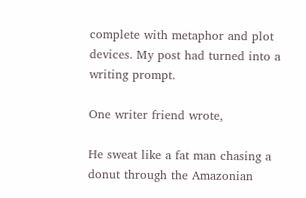complete with metaphor and plot devices. My post had turned into a writing prompt.

One writer friend wrote,

He sweat like a fat man chasing a donut through the Amazonian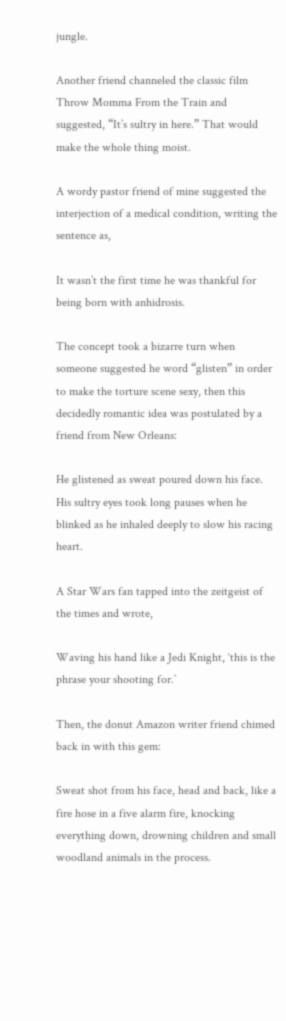jungle.

Another friend channeled the classic film Throw Momma From the Train and suggested, “It’s sultry in here.” That would make the whole thing moist.

A wordy pastor friend of mine suggested the interjection of a medical condition, writing the sentence as,

It wasn’t the first time he was thankful for being born with anhidrosis.

The concept took a bizarre turn when someone suggested he word “glisten” in order to make the torture scene sexy, then this decidedly romantic idea was postulated by a friend from New Orleans:

He glistened as sweat poured down his face. His sultry eyes took long pauses when he blinked as he inhaled deeply to slow his racing heart.

A Star Wars fan tapped into the zeitgeist of the times and wrote,

Waving his hand like a Jedi Knight, ‘this is the phrase your shooting for.’

Then, the donut Amazon writer friend chimed back in with this gem:

Sweat shot from his face, head and back, like a fire hose in a five alarm fire, knocking everything down, drowning children and small woodland animals in the process.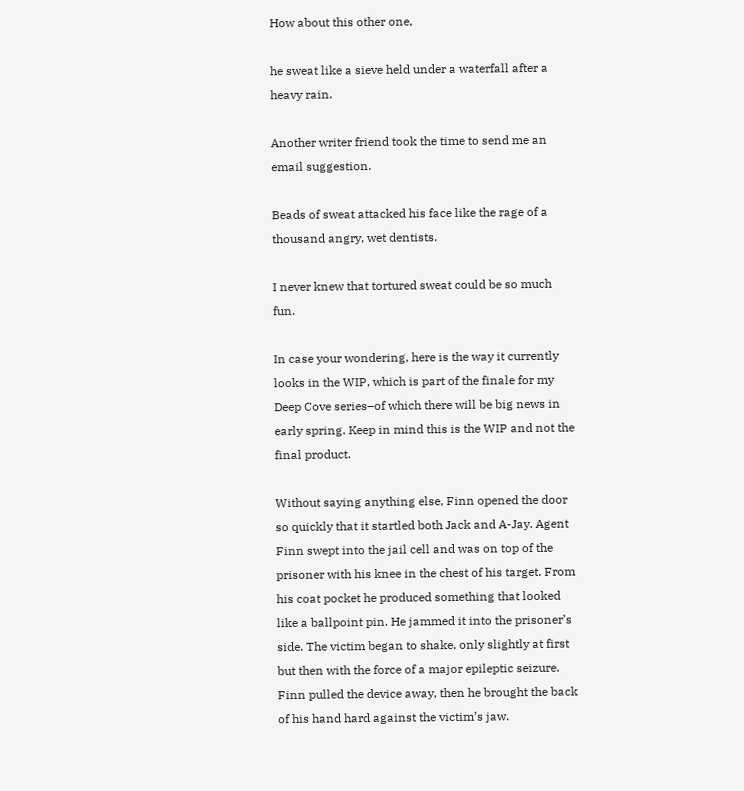How about this other one,

he sweat like a sieve held under a waterfall after a heavy rain.

Another writer friend took the time to send me an email suggestion.

Beads of sweat attacked his face like the rage of a thousand angry, wet dentists.

I never knew that tortured sweat could be so much fun.

In case your wondering, here is the way it currently looks in the WIP, which is part of the finale for my Deep Cove series–of which there will be big news in early spring. Keep in mind this is the WIP and not the final product.

Without saying anything else, Finn opened the door so quickly that it startled both Jack and A-Jay. Agent Finn swept into the jail cell and was on top of the prisoner with his knee in the chest of his target. From his coat pocket he produced something that looked like a ballpoint pin. He jammed it into the prisoner’s side. The victim began to shake, only slightly at first but then with the force of a major epileptic seizure.
Finn pulled the device away, then he brought the back of his hand hard against the victim’s jaw.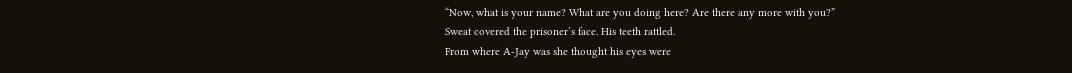“Now, what is your name? What are you doing here? Are there any more with you?”
Sweat covered the prisoner’s face. His teeth rattled.
From where A-Jay was she thought his eyes were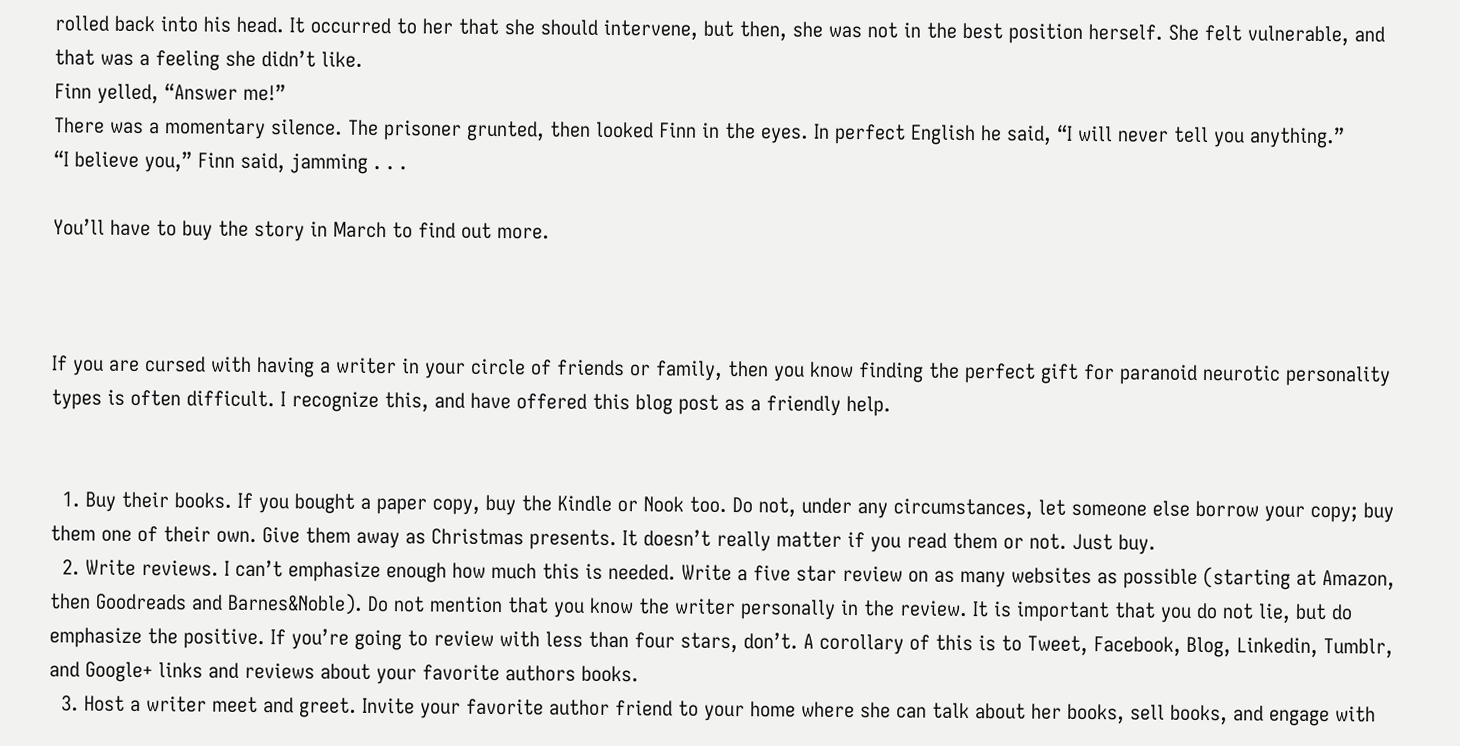rolled back into his head. It occurred to her that she should intervene, but then, she was not in the best position herself. She felt vulnerable, and that was a feeling she didn’t like.
Finn yelled, “Answer me!”
There was a momentary silence. The prisoner grunted, then looked Finn in the eyes. In perfect English he said, “I will never tell you anything.”
“I believe you,” Finn said, jamming . . .

You’ll have to buy the story in March to find out more.



If you are cursed with having a writer in your circle of friends or family, then you know finding the perfect gift for paranoid neurotic personality types is often difficult. I recognize this, and have offered this blog post as a friendly help.


  1. Buy their books. If you bought a paper copy, buy the Kindle or Nook too. Do not, under any circumstances, let someone else borrow your copy; buy them one of their own. Give them away as Christmas presents. It doesn’t really matter if you read them or not. Just buy.
  2. Write reviews. I can’t emphasize enough how much this is needed. Write a five star review on as many websites as possible (starting at Amazon, then Goodreads and Barnes&Noble). Do not mention that you know the writer personally in the review. It is important that you do not lie, but do emphasize the positive. If you’re going to review with less than four stars, don’t. A corollary of this is to Tweet, Facebook, Blog, Linkedin, Tumblr, and Google+ links and reviews about your favorite authors books.
  3. Host a writer meet and greet. Invite your favorite author friend to your home where she can talk about her books, sell books, and engage with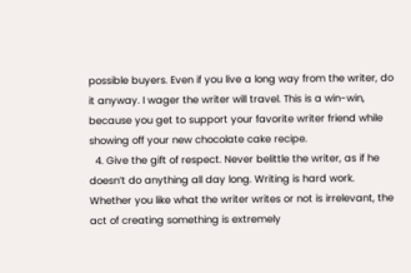possible buyers. Even if you live a long way from the writer, do it anyway. I wager the writer will travel. This is a win-win, because you get to support your favorite writer friend while showing off your new chocolate cake recipe.
  4. Give the gift of respect. Never belittle the writer, as if he doesn’t do anything all day long. Writing is hard work. Whether you like what the writer writes or not is irrelevant, the act of creating something is extremely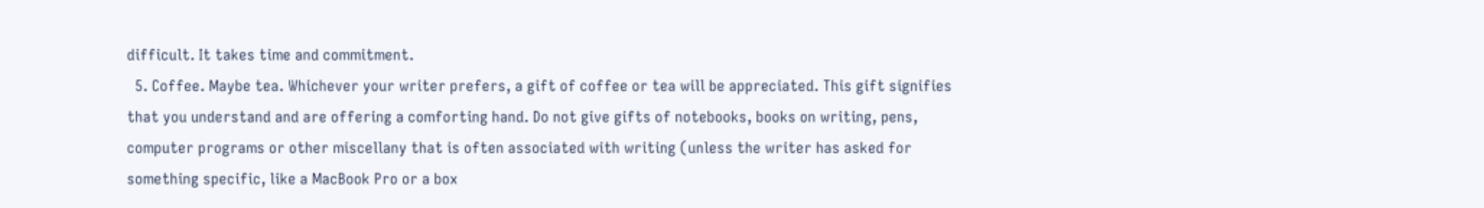difficult. It takes time and commitment.
  5. Coffee. Maybe tea. Whichever your writer prefers, a gift of coffee or tea will be appreciated. This gift signifies that you understand and are offering a comforting hand. Do not give gifts of notebooks, books on writing, pens, computer programs or other miscellany that is often associated with writing (unless the writer has asked for something specific, like a MacBook Pro or a box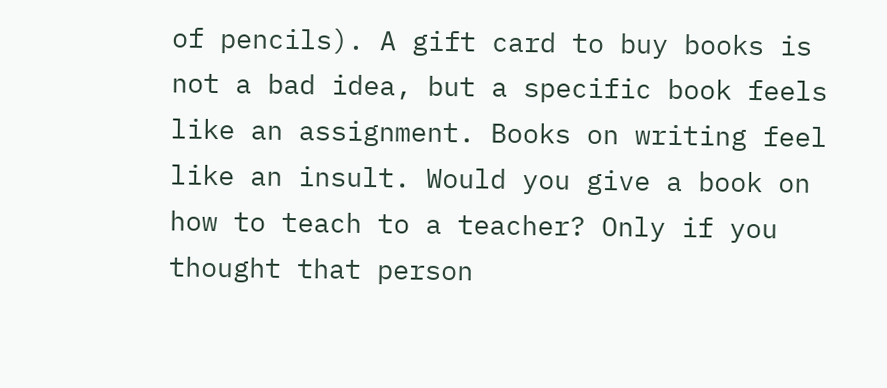of pencils). A gift card to buy books is not a bad idea, but a specific book feels like an assignment. Books on writing feel like an insult. Would you give a book on how to teach to a teacher? Only if you thought that person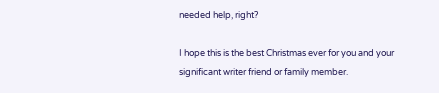needed help, right?

I hope this is the best Christmas ever for you and your significant writer friend or family member.